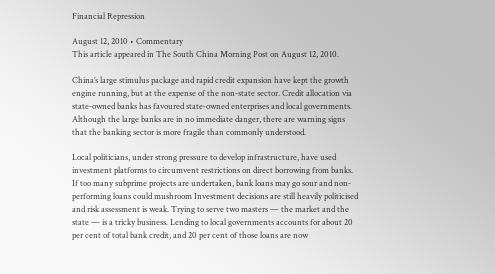Financial Repression

August 12, 2010 • Commentary
This article appeared in The South China Morning Post on August 12, 2010.

China’s large stimulus package and rapid credit expansion have kept the growth engine running, but at the expense of the non‐state sector. Credit allocation via state‐owned banks has favoured state‐owned enterprises and local governments. Although the large banks are in no immediate danger, there are warning signs that the banking sector is more fragile than commonly understood.

Local politicians, under strong pressure to develop infrastructure, have used investment platforms to circumvent restrictions on direct borrowing from banks. If too many subprime projects are undertaken, bank loans may go sour and non‐performing loans could mushroom Investment decisions are still heavily politicised and risk assessment is weak. Trying to serve two masters — the market and the state — is a tricky business. Lending to local governments accounts for about 20 per cent of total bank credit, and 20 per cent of those loans are now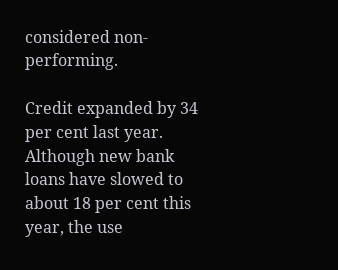considered non‐performing.

Credit expanded by 34 per cent last year. Although new bank loans have slowed to about 18 per cent this year, the use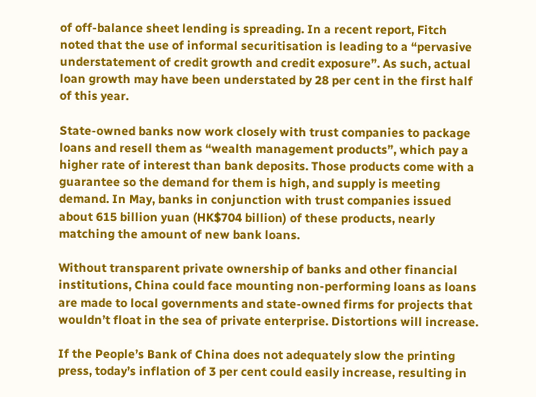of off‐balance sheet lending is spreading. In a recent report, Fitch noted that the use of informal securitisation is leading to a “pervasive understatement of credit growth and credit exposure”. As such, actual loan growth may have been understated by 28 per cent in the first half of this year.

State‐owned banks now work closely with trust companies to package loans and resell them as “wealth management products”, which pay a higher rate of interest than bank deposits. Those products come with a guarantee so the demand for them is high, and supply is meeting demand. In May, banks in conjunction with trust companies issued about 615 billion yuan (HK$704 billion) of these products, nearly matching the amount of new bank loans.

Without transparent private ownership of banks and other financial institutions, China could face mounting non‐performing loans as loans are made to local governments and state‐owned firms for projects that wouldn’t float in the sea of private enterprise. Distortions will increase.

If the People’s Bank of China does not adequately slow the printing press, today’s inflation of 3 per cent could easily increase, resulting in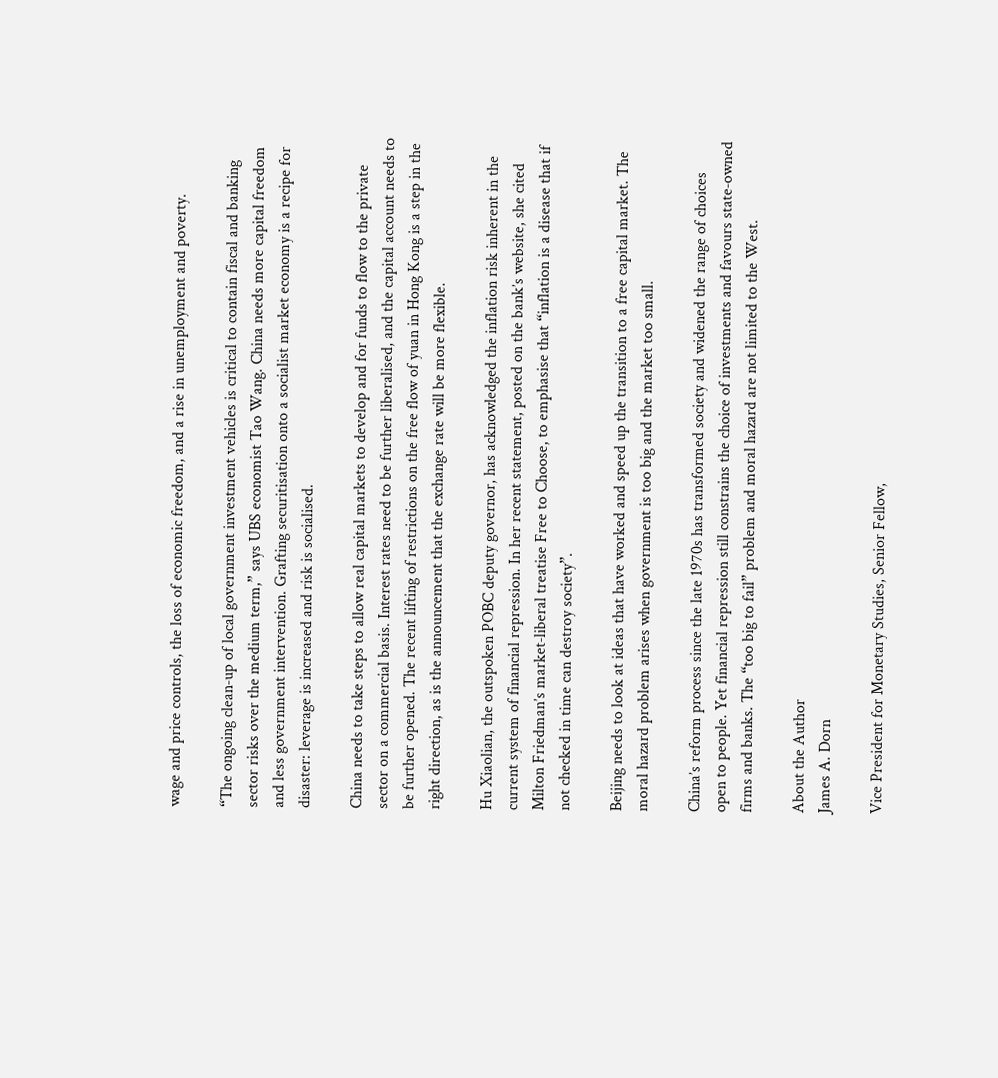wage and price controls, the loss of economic freedom, and a rise in unemployment and poverty.

“The ongoing clean‐up of local government investment vehicles is critical to contain fiscal and banking sector risks over the medium term,” says UBS economist Tao Wang. China needs more capital freedom and less government intervention. Grafting securitisation onto a socialist market economy is a recipe for disaster: leverage is increased and risk is socialised.

China needs to take steps to allow real capital markets to develop and for funds to flow to the private sector on a commercial basis. Interest rates need to be further liberalised, and the capital account needs to be further opened. The recent lifting of restrictions on the free flow of yuan in Hong Kong is a step in the right direction, as is the announcement that the exchange rate will be more flexible.

Hu Xiaolian, the outspoken POBC deputy governor, has acknowledged the inflation risk inherent in the current system of financial repression. In her recent statement, posted on the bank’s website, she cited Milton Friedman’s market‐liberal treatise Free to Choose, to emphasise that “inflation is a disease that if not checked in time can destroy society”.

Beijing needs to look at ideas that have worked and speed up the transition to a free capital market. The moral hazard problem arises when government is too big and the market too small.

China’s reform process since the late 1970s has transformed society and widened the range of choices open to people. Yet financial repression still constrains the choice of investments and favours state‐owned firms and banks. The “too big to fail” problem and moral hazard are not limited to the West.

About the Author
James A. Dorn

Vice President for Monetary Studies, Senior Fellow,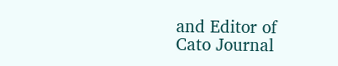and Editor of Cato Journal